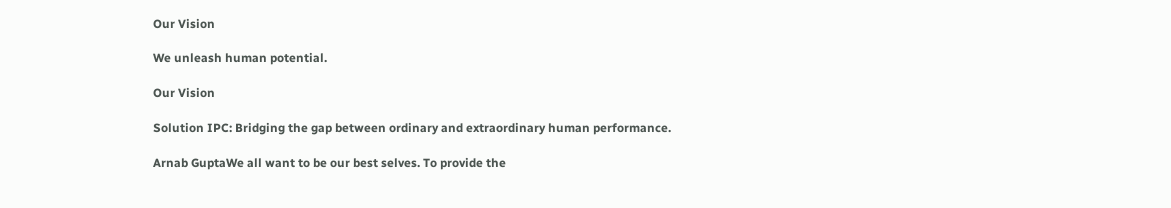Our Vision

We unleash human potential.

Our Vision

Solution IPC: Bridging the gap between ordinary and extraordinary human performance.

Arnab GuptaWe all want to be our best selves. To provide the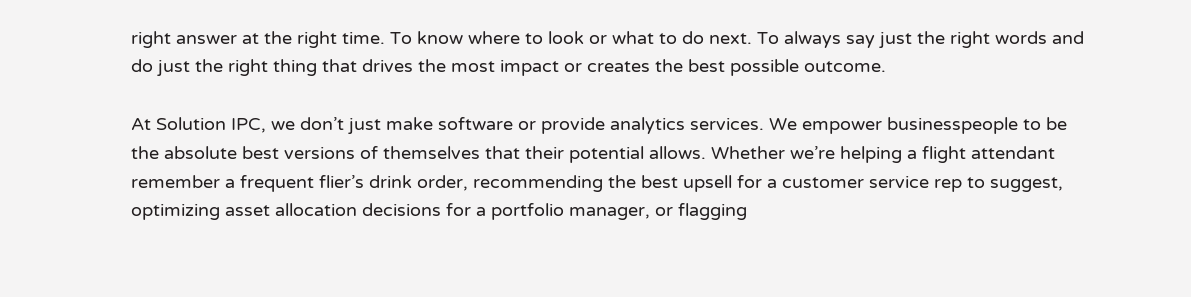right answer at the right time. To know where to look or what to do next. To always say just the right words and do just the right thing that drives the most impact or creates the best possible outcome.

At Solution IPC, we don’t just make software or provide analytics services. We empower businesspeople to be the absolute best versions of themselves that their potential allows. Whether we’re helping a flight attendant remember a frequent flier’s drink order, recommending the best upsell for a customer service rep to suggest, optimizing asset allocation decisions for a portfolio manager, or flagging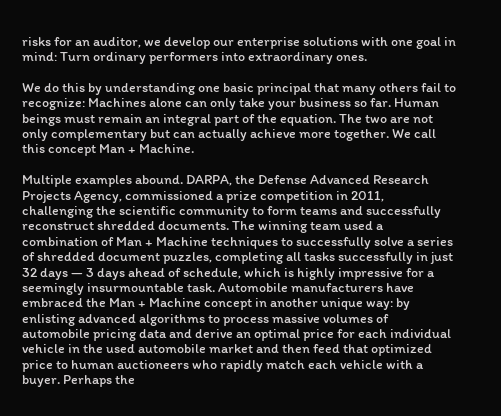risks for an auditor, we develop our enterprise solutions with one goal in mind: Turn ordinary performers into extraordinary ones.

We do this by understanding one basic principal that many others fail to recognize: Machines alone can only take your business so far. Human beings must remain an integral part of the equation. The two are not only complementary but can actually achieve more together. We call this concept Man + Machine.

Multiple examples abound. DARPA, the Defense Advanced Research Projects Agency, commissioned a prize competition in 2011, challenging the scientific community to form teams and successfully reconstruct shredded documents. The winning team used a combination of Man + Machine techniques to successfully solve a series of shredded document puzzles, completing all tasks successfully in just 32 days — 3 days ahead of schedule, which is highly impressive for a seemingly insurmountable task. Automobile manufacturers have embraced the Man + Machine concept in another unique way: by enlisting advanced algorithms to process massive volumes of automobile pricing data and derive an optimal price for each individual vehicle in the used automobile market and then feed that optimized price to human auctioneers who rapidly match each vehicle with a buyer. Perhaps the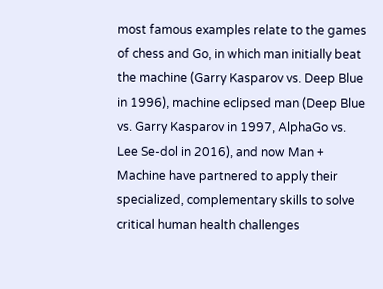most famous examples relate to the games of chess and Go, in which man initially beat the machine (Garry Kasparov vs. Deep Blue in 1996), machine eclipsed man (Deep Blue vs. Garry Kasparov in 1997, AlphaGo vs. Lee Se-dol in 2016), and now Man + Machine have partnered to apply their specialized, complementary skills to solve critical human health challenges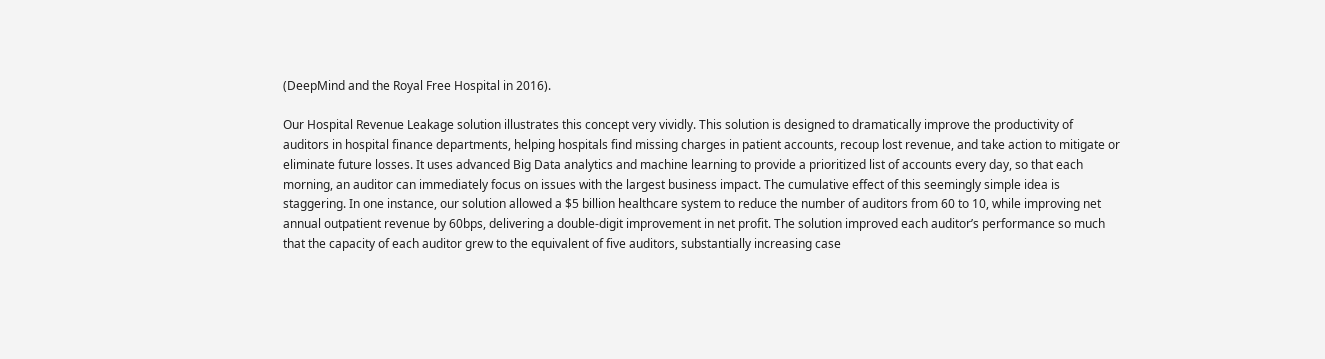(DeepMind and the Royal Free Hospital in 2016).

Our Hospital Revenue Leakage solution illustrates this concept very vividly. This solution is designed to dramatically improve the productivity of auditors in hospital finance departments, helping hospitals find missing charges in patient accounts, recoup lost revenue, and take action to mitigate or eliminate future losses. It uses advanced Big Data analytics and machine learning to provide a prioritized list of accounts every day, so that each morning, an auditor can immediately focus on issues with the largest business impact. The cumulative effect of this seemingly simple idea is staggering. In one instance, our solution allowed a $5 billion healthcare system to reduce the number of auditors from 60 to 10, while improving net annual outpatient revenue by 60bps, delivering a double-digit improvement in net profit. The solution improved each auditor’s performance so much that the capacity of each auditor grew to the equivalent of five auditors, substantially increasing case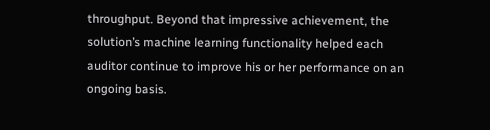throughput. Beyond that impressive achievement, the solution’s machine learning functionality helped each auditor continue to improve his or her performance on an ongoing basis.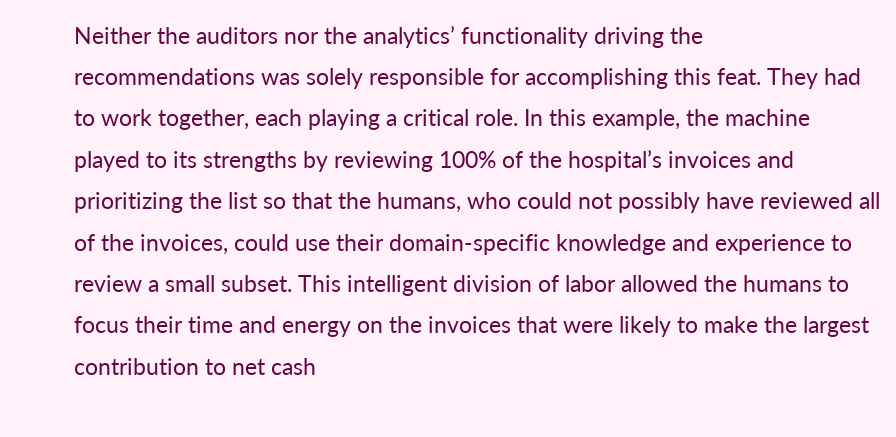Neither the auditors nor the analytics’ functionality driving the recommendations was solely responsible for accomplishing this feat. They had to work together, each playing a critical role. In this example, the machine played to its strengths by reviewing 100% of the hospital’s invoices and prioritizing the list so that the humans, who could not possibly have reviewed all of the invoices, could use their domain-specific knowledge and experience to review a small subset. This intelligent division of labor allowed the humans to focus their time and energy on the invoices that were likely to make the largest contribution to net cash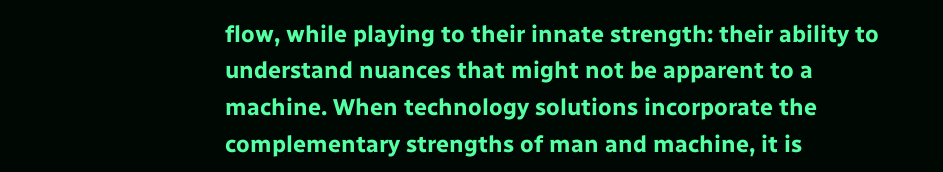flow, while playing to their innate strength: their ability to understand nuances that might not be apparent to a machine. When technology solutions incorporate the complementary strengths of man and machine, it is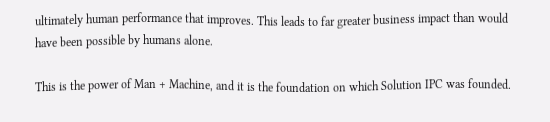ultimately human performance that improves. This leads to far greater business impact than would have been possible by humans alone.

This is the power of Man + Machine, and it is the foundation on which Solution IPC was founded.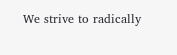We strive to radically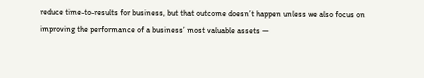reduce time-to-results for business, but that outcome doesn’t happen unless we also focus on improving the performance of a business’ most valuable assets —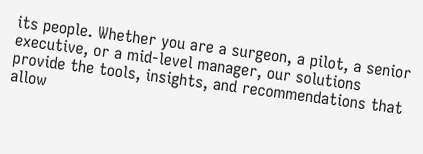its people. Whether you are a surgeon, a pilot, a senior executive, or a mid-level manager, our solutions provide the tools, insights, and recommendations that allow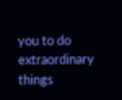you to do extraordinary things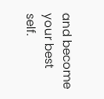and become your best self.